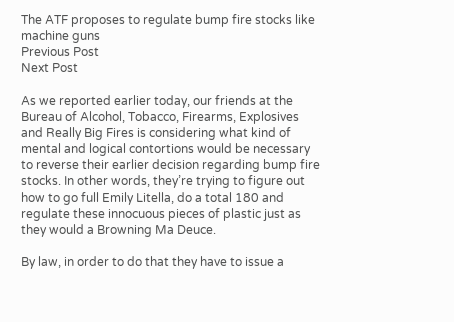The ATF proposes to regulate bump fire stocks like machine guns
Previous Post
Next Post

As we reported earlier today, our friends at the Bureau of Alcohol, Tobacco, Firearms, Explosives and Really Big Fires is considering what kind of mental and logical contortions would be necessary to reverse their earlier decision regarding bump fire stocks. In other words, they’re trying to figure out how to go full Emily Litella, do a total 180 and regulate these innocuous pieces of plastic just as they would a Browning Ma Deuce.

By law, in order to do that they have to issue a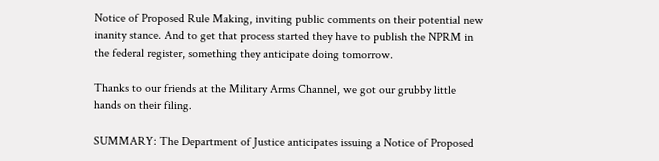Notice of Proposed Rule Making, inviting public comments on their potential new inanity stance. And to get that process started they have to publish the NPRM in the federal register, something they anticipate doing tomorrow.

Thanks to our friends at the Military Arms Channel, we got our grubby little hands on their filing.

SUMMARY: The Department of Justice anticipates issuing a Notice of Proposed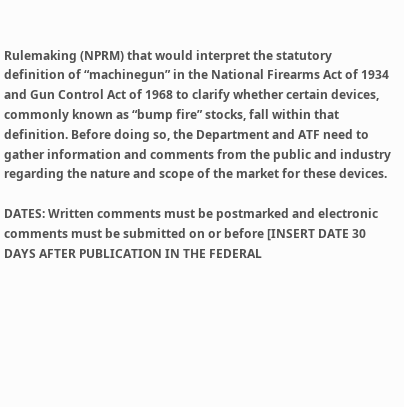Rulemaking (NPRM) that would interpret the statutory definition of “machinegun” in the National Firearms Act of 1934 and Gun Control Act of 1968 to clarify whether certain devices, commonly known as “bump fire” stocks, fall within that definition. Before doing so, the Department and ATF need to gather information and comments from the public and industry regarding the nature and scope of the market for these devices.

DATES: Written comments must be postmarked and electronic comments must be submitted on or before [INSERT DATE 30 DAYS AFTER PUBLICATION IN THE FEDERAL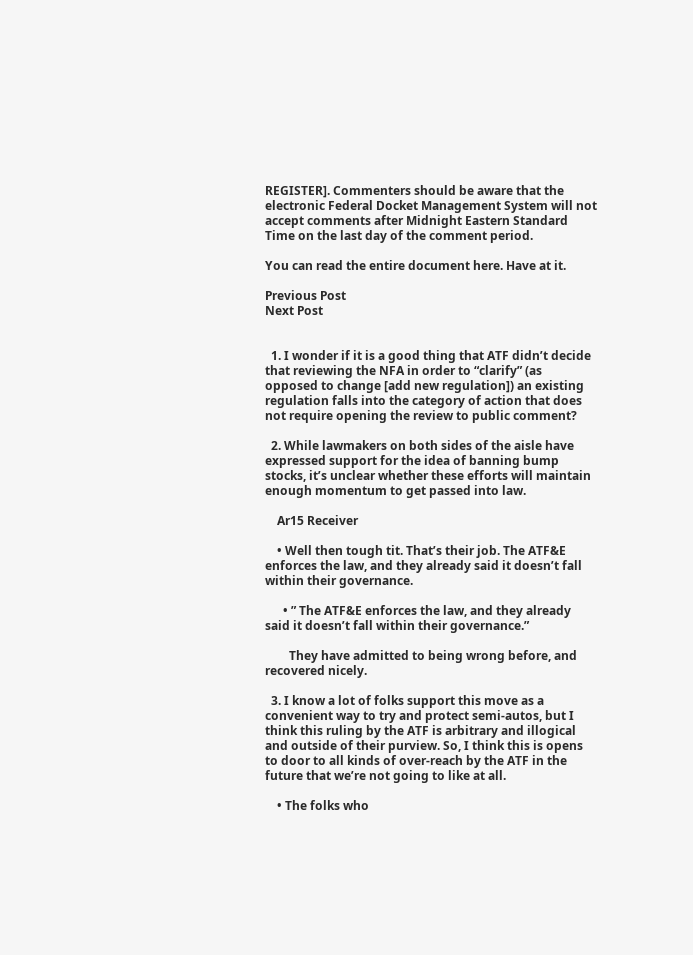REGISTER]. Commenters should be aware that the electronic Federal Docket Management System will not accept comments after Midnight Eastern Standard Time on the last day of the comment period.

You can read the entire document here. Have at it.

Previous Post
Next Post


  1. I wonder if it is a good thing that ATF didn’t decide that reviewing the NFA in order to “clarify” (as opposed to change [add new regulation]) an existing regulation falls into the category of action that does not require opening the review to public comment?

  2. While lawmakers on both sides of the aisle have expressed support for the idea of banning bump stocks, it’s unclear whether these efforts will maintain enough momentum to get passed into law.

    Ar15 Receiver

    • Well then tough tit. That’s their job. The ATF&E enforces the law, and they already said it doesn’t fall within their governance.

      • ” The ATF&E enforces the law, and they already said it doesn’t fall within their governance.”

        They have admitted to being wrong before, and recovered nicely.

  3. I know a lot of folks support this move as a convenient way to try and protect semi-autos, but I think this ruling by the ATF is arbitrary and illogical and outside of their purview. So, I think this is opens to door to all kinds of over-reach by the ATF in the future that we’re not going to like at all.

    • The folks who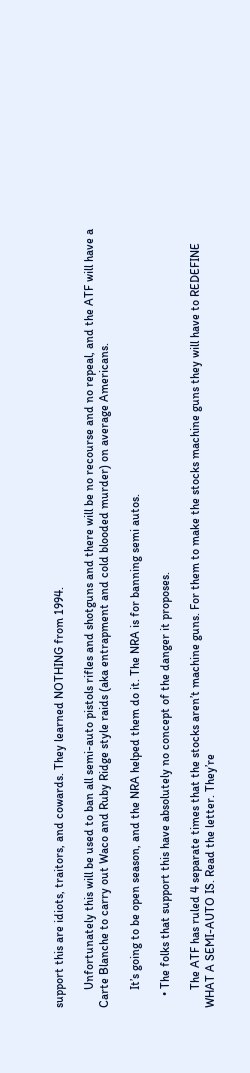support this are idiots, traitors, and cowards. They learned NOTHING from 1994.

      Unfortunately this will be used to ban all semi-auto pistols rifles and shotguns and there will be no recourse and no repeal, and the ATF will have a Carte Blanche to carry out Waco and Ruby Ridge style raids (aka entrapment and cold blooded murder) on average Americans.

      It’s going to be open season, and the NRA helped them do it. The NRA is for banning semi autos.

    • The folks that support this have absolutely no concept of the danger it proposes.

      The ATF has ruled 4 separate times that the stocks aren’t machine guns. For them to make the stocks machine guns they will have to REDEFINE WHAT A SEMI-AUTO IS. Read the letter. They’re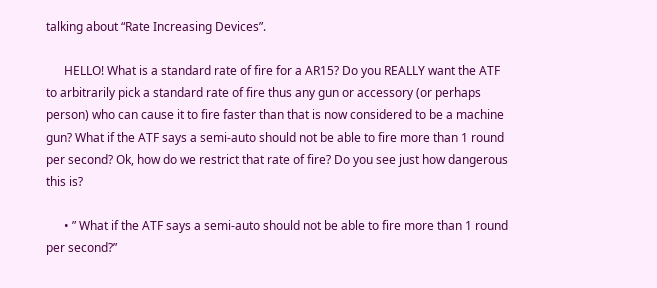talking about “Rate Increasing Devices”.

      HELLO! What is a standard rate of fire for a AR15? Do you REALLY want the ATF to arbitrarily pick a standard rate of fire thus any gun or accessory (or perhaps person) who can cause it to fire faster than that is now considered to be a machine gun? What if the ATF says a semi-auto should not be able to fire more than 1 round per second? Ok, how do we restrict that rate of fire? Do you see just how dangerous this is?

      • ” What if the ATF says a semi-auto should not be able to fire more than 1 round per second?”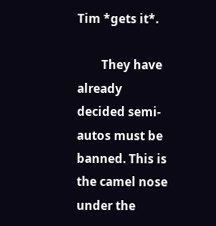Tim *gets it*.

        They have already decided semi-autos must be banned. This is the camel nose under the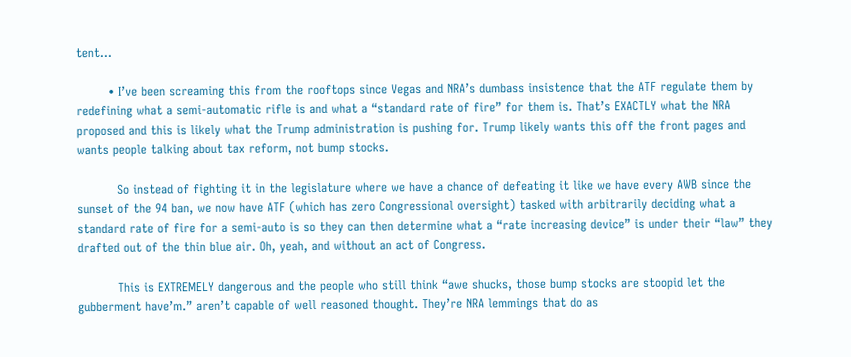tent…

        • I’ve been screaming this from the rooftops since Vegas and NRA’s dumbass insistence that the ATF regulate them by redefining what a semi-automatic rifle is and what a “standard rate of fire” for them is. That’s EXACTLY what the NRA proposed and this is likely what the Trump administration is pushing for. Trump likely wants this off the front pages and wants people talking about tax reform, not bump stocks.

          So instead of fighting it in the legislature where we have a chance of defeating it like we have every AWB since the sunset of the 94 ban, we now have ATF (which has zero Congressional oversight) tasked with arbitrarily deciding what a standard rate of fire for a semi-auto is so they can then determine what a “rate increasing device” is under their “law” they drafted out of the thin blue air. Oh, yeah, and without an act of Congress.

          This is EXTREMELY dangerous and the people who still think “awe shucks, those bump stocks are stoopid let the gubberment have’m.” aren’t capable of well reasoned thought. They’re NRA lemmings that do as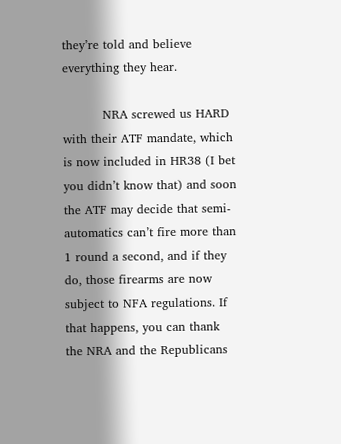they’re told and believe everything they hear.

          NRA screwed us HARD with their ATF mandate, which is now included in HR38 (I bet you didn’t know that) and soon the ATF may decide that semi-automatics can’t fire more than 1 round a second, and if they do, those firearms are now subject to NFA regulations. If that happens, you can thank the NRA and the Republicans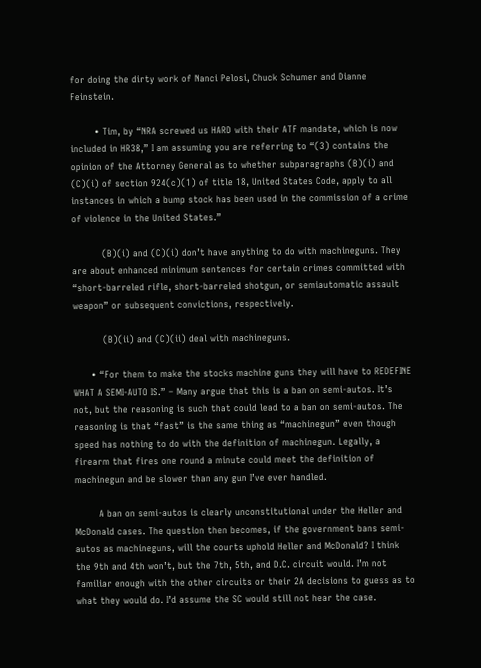for doing the dirty work of Nanci Pelosi, Chuck Schumer and Dianne Feinstein.

        • Tim, by “NRA screwed us HARD with their ATF mandate, which is now included in HR38,” I am assuming you are referring to “(3) contains the opinion of the Attorney General as to whether subparagraphs (B)(i) and (C)(i) of section 924(c)(1) of title 18, United States Code, apply to all instances in which a bump stock has been used in the commission of a crime of violence in the United States.”

          (B)(i) and (C)(i) don’t have anything to do with machineguns. They are about enhanced minimum sentences for certain crimes committed with “short-barreled rifle, short-barreled shotgun, or semiautomatic assault weapon” or subsequent convictions, respectively.

          (B)(ii) and (C)(ii) deal with machineguns.

      • “For them to make the stocks machine guns they will have to REDEFINE WHAT A SEMI-AUTO IS.” – Many argue that this is a ban on semi-autos. It’s not, but the reasoning is such that could lead to a ban on semi-autos. The reasoning is that “fast” is the same thing as “machinegun” even though speed has nothing to do with the definition of machinegun. Legally, a firearm that fires one round a minute could meet the definition of machinegun and be slower than any gun I’ve ever handled.

        A ban on semi-autos is clearly unconstitutional under the Heller and McDonald cases. The question then becomes, if the government bans semi-autos as machineguns, will the courts uphold Heller and McDonald? I think the 9th and 4th won’t, but the 7th, 5th, and D.C. circuit would. I’m not familiar enough with the other circuits or their 2A decisions to guess as to what they would do. I’d assume the SC would still not hear the case.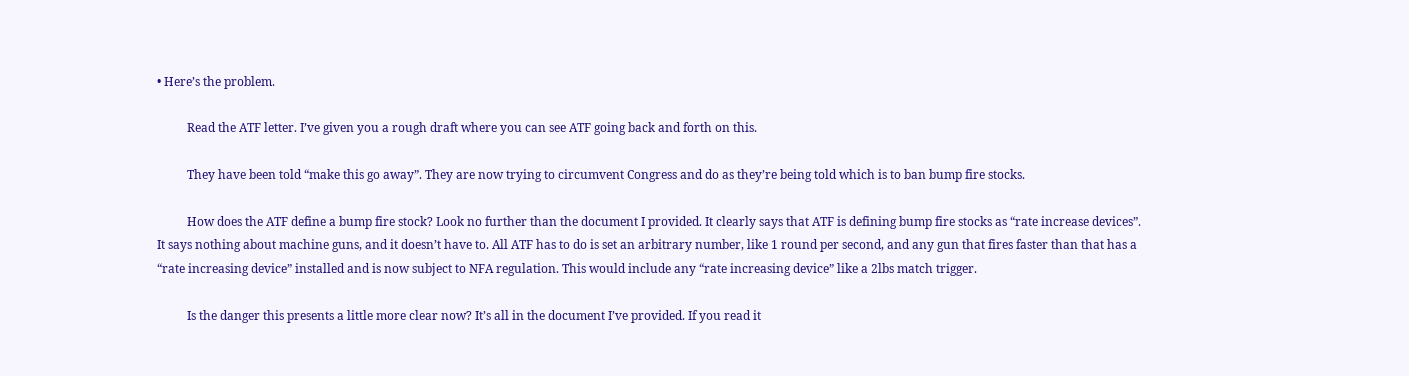• Here’s the problem.

          Read the ATF letter. I’ve given you a rough draft where you can see ATF going back and forth on this.

          They have been told “make this go away”. They are now trying to circumvent Congress and do as they’re being told which is to ban bump fire stocks.

          How does the ATF define a bump fire stock? Look no further than the document I provided. It clearly says that ATF is defining bump fire stocks as “rate increase devices”. It says nothing about machine guns, and it doesn’t have to. All ATF has to do is set an arbitrary number, like 1 round per second, and any gun that fires faster than that has a “rate increasing device” installed and is now subject to NFA regulation. This would include any “rate increasing device” like a 2lbs match trigger.

          Is the danger this presents a little more clear now? It’s all in the document I’ve provided. If you read it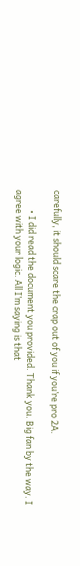carefully, it should scare the crap out of you if you’re pro 2A.

          • I did read the document you provided. Thank you. Big fan by the way. I agree with your logic. All I’m saying is that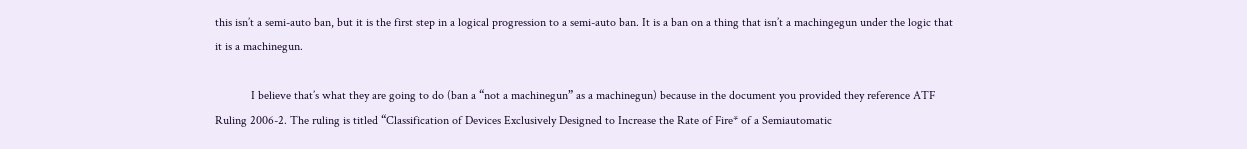this isn’t a semi-auto ban, but it is the first step in a logical progression to a semi-auto ban. It is a ban on a thing that isn’t a machingegun under the logic that it is a machinegun.

            I believe that’s what they are going to do (ban a “not a machinegun” as a machinegun) because in the document you provided they reference ATF Ruling 2006-2. The ruling is titled “Classification of Devices Exclusively Designed to Increase the Rate of Fire* of a Semiautomatic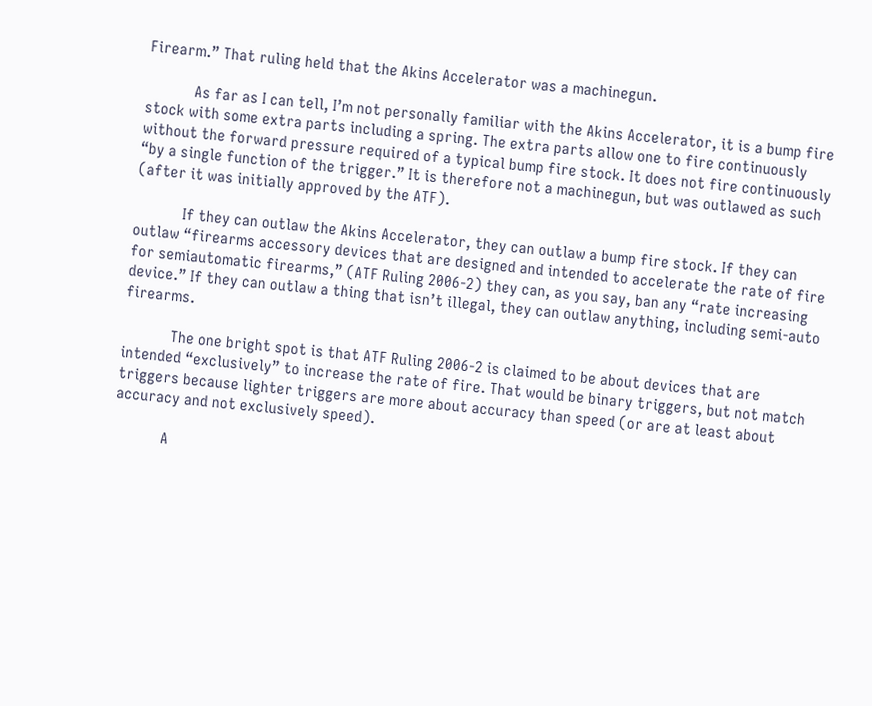Firearm.” That ruling held that the Akins Accelerator was a machinegun.

            As far as I can tell, I’m not personally familiar with the Akins Accelerator, it is a bump fire stock with some extra parts including a spring. The extra parts allow one to fire continuously without the forward pressure required of a typical bump fire stock. It does not fire continuously “by a single function of the trigger.” It is therefore not a machinegun, but was outlawed as such (after it was initially approved by the ATF).

            If they can outlaw the Akins Accelerator, they can outlaw a bump fire stock. If they can outlaw “firearms accessory devices that are designed and intended to accelerate the rate of fire for semiautomatic firearms,” (ATF Ruling 2006-2) they can, as you say, ban any “rate increasing device.” If they can outlaw a thing that isn’t illegal, they can outlaw anything, including semi-auto firearms.

            The one bright spot is that ATF Ruling 2006-2 is claimed to be about devices that are intended “exclusively” to increase the rate of fire. That would be binary triggers, but not match triggers because lighter triggers are more about accuracy than speed (or are at least about accuracy and not exclusively speed).

            A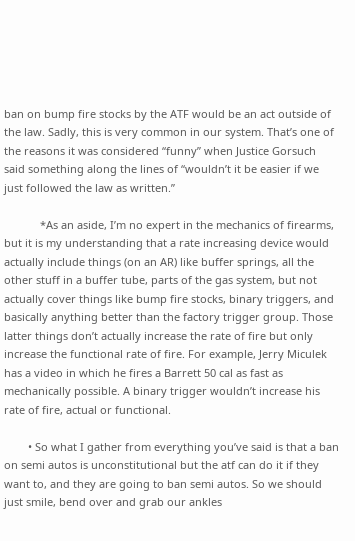ban on bump fire stocks by the ATF would be an act outside of the law. Sadly, this is very common in our system. That’s one of the reasons it was considered “funny” when Justice Gorsuch said something along the lines of “wouldn’t it be easier if we just followed the law as written.”

            *As an aside, I’m no expert in the mechanics of firearms, but it is my understanding that a rate increasing device would actually include things (on an AR) like buffer springs, all the other stuff in a buffer tube, parts of the gas system, but not actually cover things like bump fire stocks, binary triggers, and basically anything better than the factory trigger group. Those latter things don’t actually increase the rate of fire but only increase the functional rate of fire. For example, Jerry Miculek has a video in which he fires a Barrett 50 cal as fast as mechanically possible. A binary trigger wouldn’t increase his rate of fire, actual or functional.

        • So what I gather from everything you’ve said is that a ban on semi autos is unconstitutional but the atf can do it if they want to, and they are going to ban semi autos. So we should just smile, bend over and grab our ankles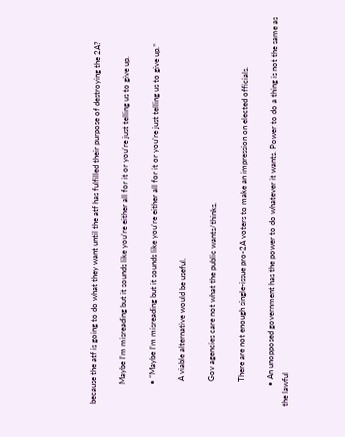because the atf is going to do what they want until the atf has fulfilled their purpose of destroying the 2A?

          Maybe I’m misreading but it sounds like you’re either all for it or you’re just telling us to give up.

          • “Maybe I’m misreading but it sounds like you’re either all for it or you’re just telling us to give up.”

            A viable alternative would be useful.

            Gov agencies care not what the public wants/thinks.

            There are not enough single-issue pro-2A voters to make an impression on elected officials.

          • An unopposed government has the power to do whatever it wants. Power to do a thing is not the same as the lawful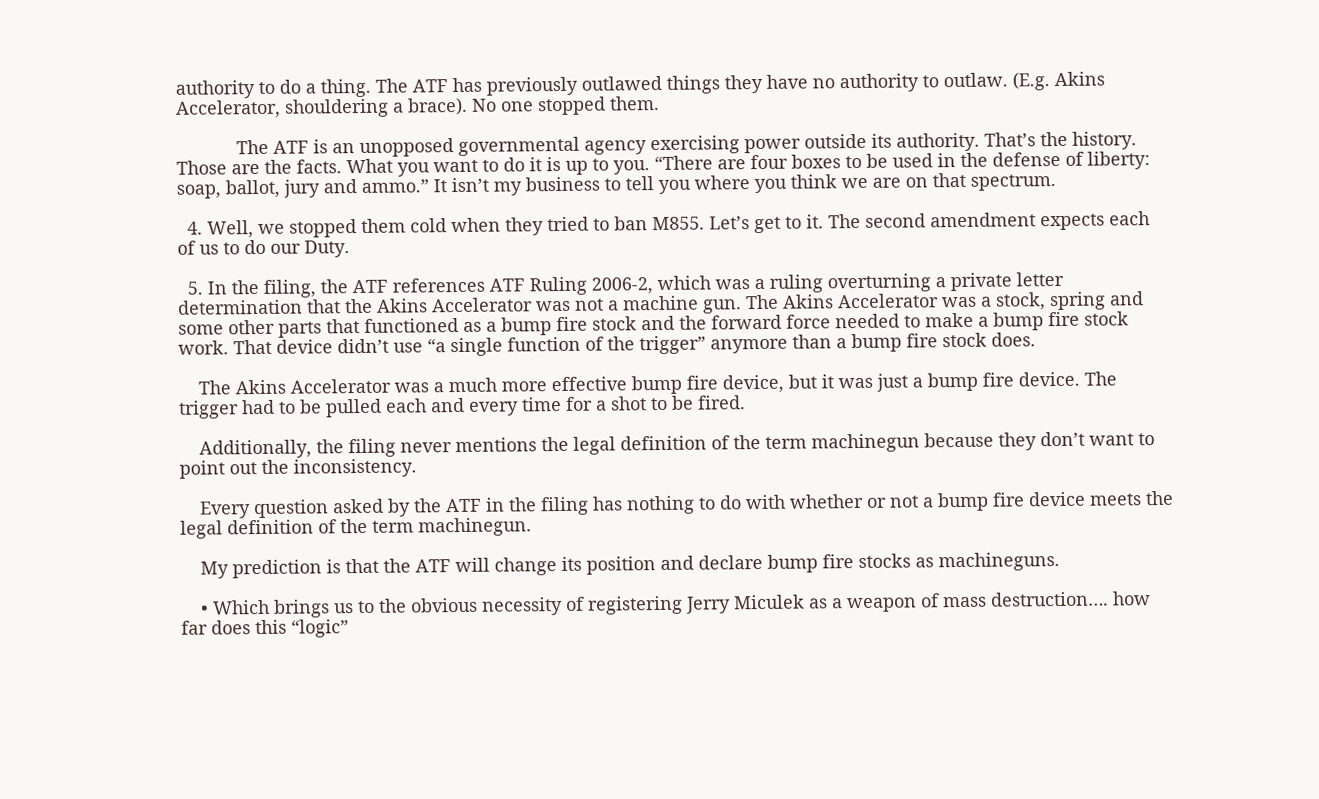authority to do a thing. The ATF has previously outlawed things they have no authority to outlaw. (E.g. Akins Accelerator, shouldering a brace). No one stopped them.

            The ATF is an unopposed governmental agency exercising power outside its authority. That’s the history. Those are the facts. What you want to do it is up to you. “There are four boxes to be used in the defense of liberty: soap, ballot, jury and ammo.” It isn’t my business to tell you where you think we are on that spectrum.

  4. Well, we stopped them cold when they tried to ban M855. Let’s get to it. The second amendment expects each of us to do our Duty.

  5. In the filing, the ATF references ATF Ruling 2006-2, which was a ruling overturning a private letter determination that the Akins Accelerator was not a machine gun. The Akins Accelerator was a stock, spring and some other parts that functioned as a bump fire stock and the forward force needed to make a bump fire stock work. That device didn’t use “a single function of the trigger” anymore than a bump fire stock does.

    The Akins Accelerator was a much more effective bump fire device, but it was just a bump fire device. The trigger had to be pulled each and every time for a shot to be fired.

    Additionally, the filing never mentions the legal definition of the term machinegun because they don’t want to point out the inconsistency.

    Every question asked by the ATF in the filing has nothing to do with whether or not a bump fire device meets the legal definition of the term machinegun.

    My prediction is that the ATF will change its position and declare bump fire stocks as machineguns.

    • Which brings us to the obvious necessity of registering Jerry Miculek as a weapon of mass destruction…. how far does this “logic”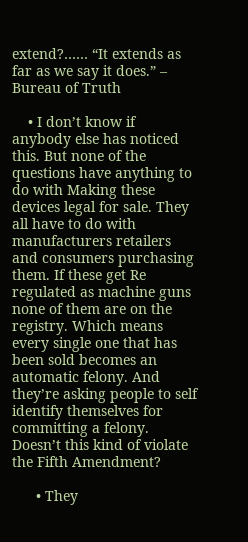extend?…… “It extends as far as we say it does.” – Bureau of Truth

    • I don’t know if anybody else has noticed this. But none of the questions have anything to do with Making these devices legal for sale. They all have to do with manufacturers retailers and consumers purchasing them. If these get Re regulated as machine guns none of them are on the registry. Which means every single one that has been sold becomes an automatic felony. And they’re asking people to self identify themselves for committing a felony. Doesn’t this kind of violate the Fifth Amendment?

      • They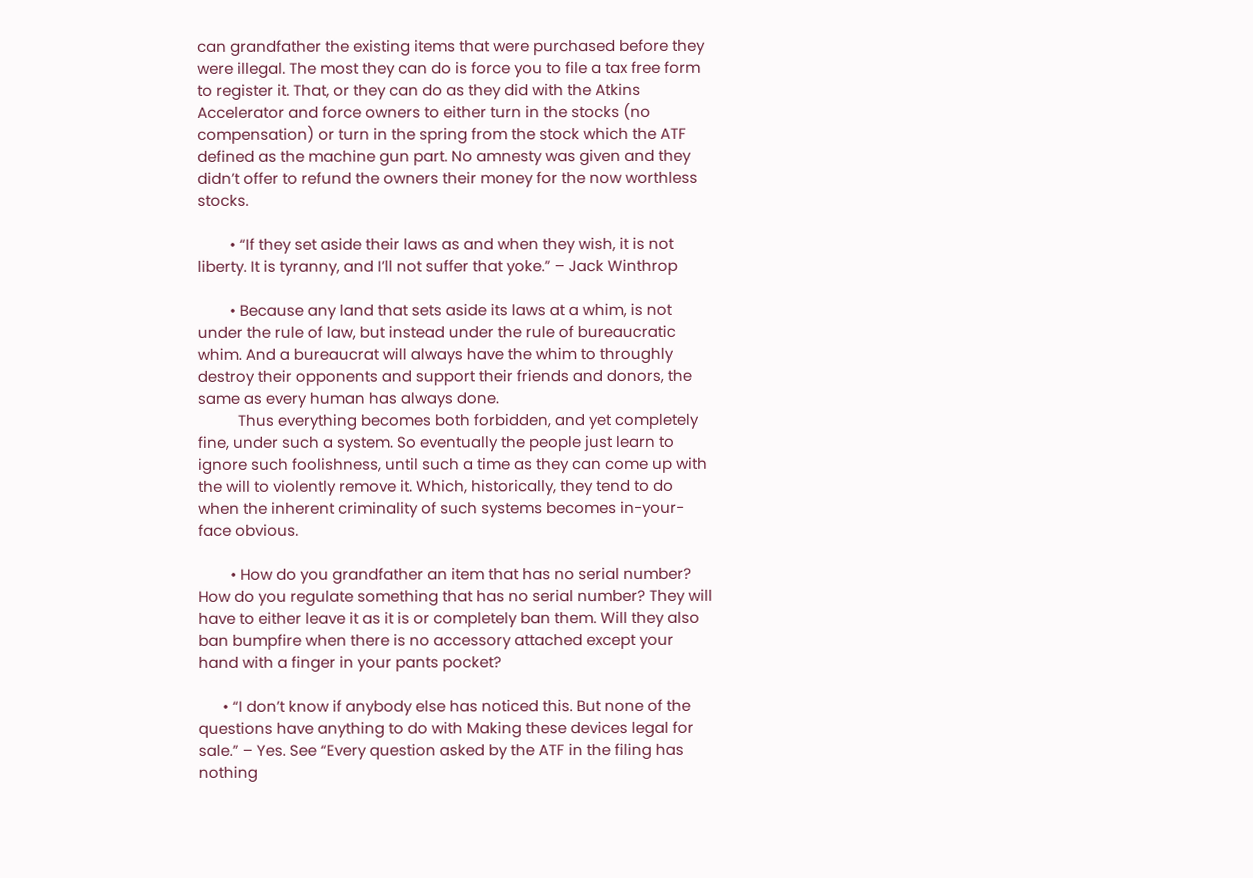can grandfather the existing items that were purchased before they were illegal. The most they can do is force you to file a tax free form to register it. That, or they can do as they did with the Atkins Accelerator and force owners to either turn in the stocks (no compensation) or turn in the spring from the stock which the ATF defined as the machine gun part. No amnesty was given and they didn’t offer to refund the owners their money for the now worthless stocks.

        • “If they set aside their laws as and when they wish, it is not liberty. It is tyranny, and I’ll not suffer that yoke.” – Jack Winthrop

        • Because any land that sets aside its laws at a whim, is not under the rule of law, but instead under the rule of bureaucratic whim. And a bureaucrat will always have the whim to throughly destroy their opponents and support their friends and donors, the same as every human has always done.
          Thus everything becomes both forbidden, and yet completely fine, under such a system. So eventually the people just learn to ignore such foolishness, until such a time as they can come up with the will to violently remove it. Which, historically, they tend to do when the inherent criminality of such systems becomes in-your-face obvious.

        • How do you grandfather an item that has no serial number? How do you regulate something that has no serial number? They will have to either leave it as it is or completely ban them. Will they also ban bumpfire when there is no accessory attached except your hand with a finger in your pants pocket?

      • “I don’t know if anybody else has noticed this. But none of the questions have anything to do with Making these devices legal for sale.” – Yes. See “Every question asked by the ATF in the filing has nothing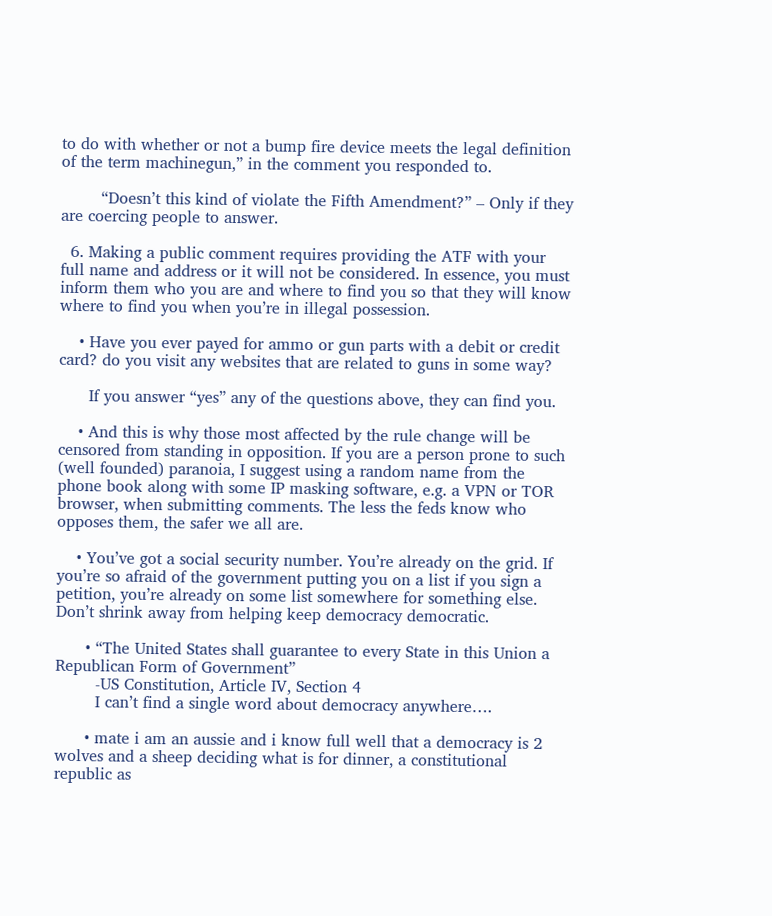to do with whether or not a bump fire device meets the legal definition of the term machinegun,” in the comment you responded to.

        “Doesn’t this kind of violate the Fifth Amendment?” – Only if they are coercing people to answer.

  6. Making a public comment requires providing the ATF with your full name and address or it will not be considered. In essence, you must inform them who you are and where to find you so that they will know where to find you when you’re in illegal possession.

    • Have you ever payed for ammo or gun parts with a debit or credit card? do you visit any websites that are related to guns in some way?

      If you answer “yes” any of the questions above, they can find you.

    • And this is why those most affected by the rule change will be censored from standing in opposition. If you are a person prone to such (well founded) paranoia, I suggest using a random name from the phone book along with some IP masking software, e.g. a VPN or TOR browser, when submitting comments. The less the feds know who opposes them, the safer we all are.

    • You’ve got a social security number. You’re already on the grid. If you’re so afraid of the government putting you on a list if you sign a petition, you’re already on some list somewhere for something else. Don’t shrink away from helping keep democracy democratic.

      • “The United States shall guarantee to every State in this Union a Republican Form of Government”
        -US Constitution, Article IV, Section 4
        I can’t find a single word about democracy anywhere….

      • mate i am an aussie and i know full well that a democracy is 2 wolves and a sheep deciding what is for dinner, a constitutional republic as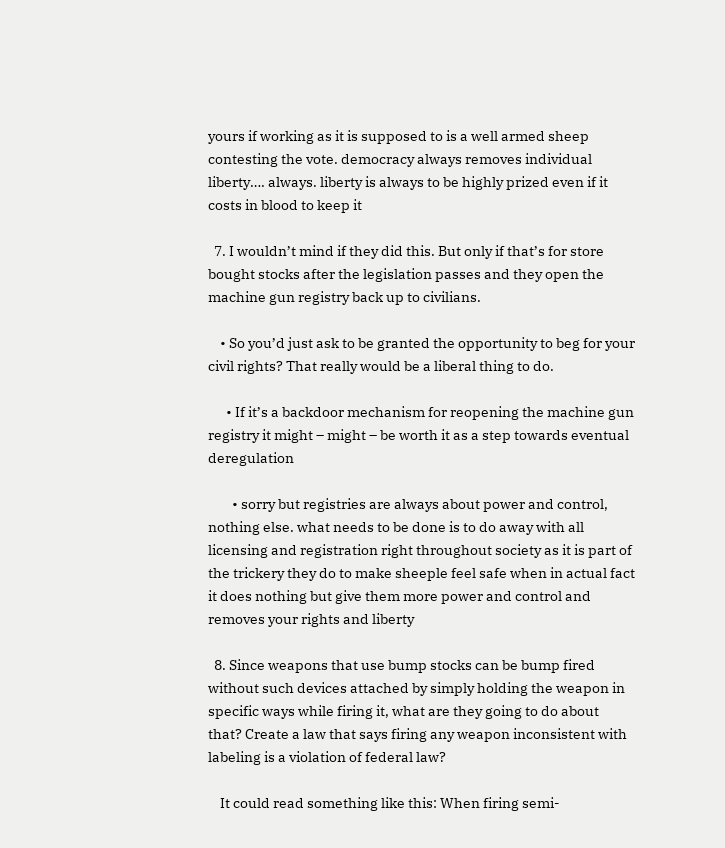yours if working as it is supposed to is a well armed sheep contesting the vote. democracy always removes individual liberty…. always. liberty is always to be highly prized even if it costs in blood to keep it

  7. I wouldn’t mind if they did this. But only if that’s for store bought stocks after the legislation passes and they open the machine gun registry back up to civilians.

    • So you’d just ask to be granted the opportunity to beg for your civil rights? That really would be a liberal thing to do.

      • If it’s a backdoor mechanism for reopening the machine gun registry it might – might – be worth it as a step towards eventual deregulation

        • sorry but registries are always about power and control, nothing else. what needs to be done is to do away with all licensing and registration right throughout society as it is part of the trickery they do to make sheeple feel safe when in actual fact it does nothing but give them more power and control and removes your rights and liberty

  8. Since weapons that use bump stocks can be bump fired without such devices attached by simply holding the weapon in specific ways while firing it, what are they going to do about that? Create a law that says firing any weapon inconsistent with labeling is a violation of federal law?

    It could read something like this: When firing semi-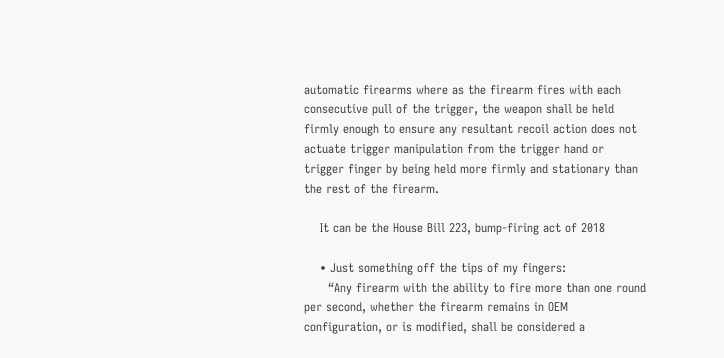automatic firearms where as the firearm fires with each consecutive pull of the trigger, the weapon shall be held firmly enough to ensure any resultant recoil action does not actuate trigger manipulation from the trigger hand or trigger finger by being held more firmly and stationary than the rest of the firearm.

    It can be the House Bill 223, bump-firing act of 2018

    • Just something off the tips of my fingers:
      “Any firearm with the ability to fire more than one round per second, whether the firearm remains in OEM configuration, or is modified, shall be considered a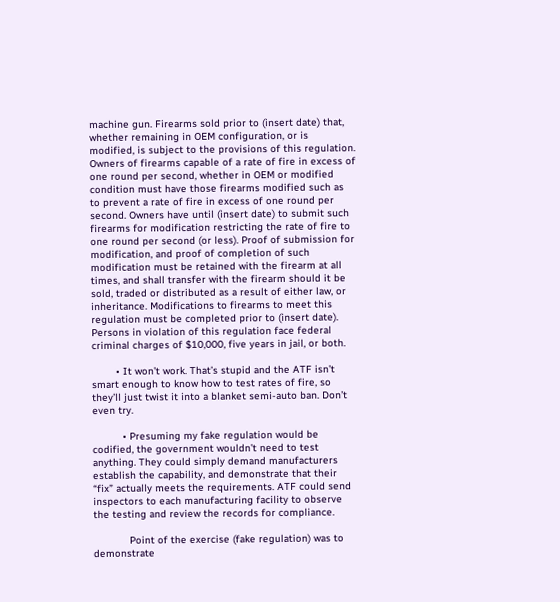machine gun. Firearms sold prior to (insert date) that, whether remaining in OEM configuration, or is modified, is subject to the provisions of this regulation. Owners of firearms capable of a rate of fire in excess of one round per second, whether in OEM or modified condition must have those firearms modified such as to prevent a rate of fire in excess of one round per second. Owners have until (insert date) to submit such firearms for modification restricting the rate of fire to one round per second (or less). Proof of submission for modification, and proof of completion of such modification must be retained with the firearm at all times, and shall transfer with the firearm should it be sold, traded or distributed as a result of either law, or inheritance. Modifications to firearms to meet this regulation must be completed prior to (insert date). Persons in violation of this regulation face federal criminal charges of $10,000, five years in jail, or both.

        • It won’t work. That’s stupid and the ATF isn’t smart enough to know how to test rates of fire, so they’ll just twist it into a blanket semi-auto ban. Don’t even try.

          • Presuming my fake regulation would be codified, the government wouldn’t need to test anything. They could simply demand manufacturers establish the capability, and demonstrate that their “fix” actually meets the requirements. ATF could send inspectors to each manufacturing facility to observe the testing and review the records for compliance.

            Point of the exercise (fake regulation) was to demonstrate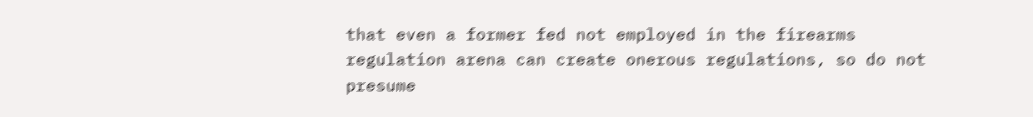that even a former fed not employed in the firearms regulation arena can create onerous regulations, so do not presume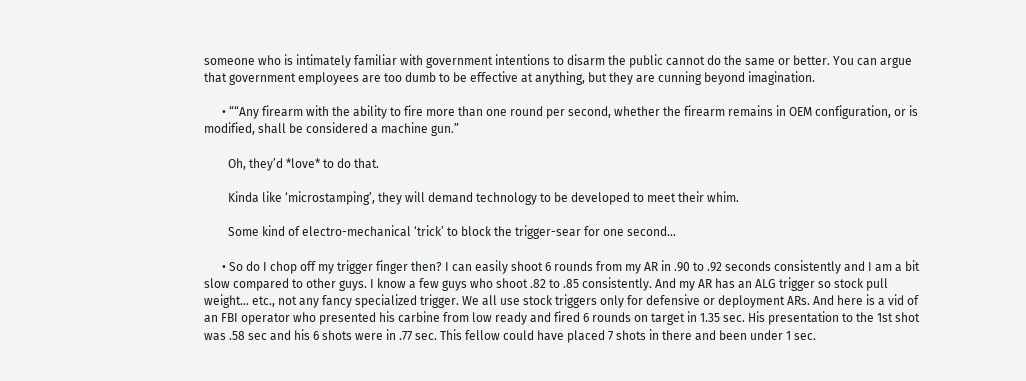someone who is intimately familiar with government intentions to disarm the public cannot do the same or better. You can argue that government employees are too dumb to be effective at anything, but they are cunning beyond imagination.

      • ““Any firearm with the ability to fire more than one round per second, whether the firearm remains in OEM configuration, or is modified, shall be considered a machine gun.”

        Oh, they’d *love* to do that.

        Kinda like ‘microstamping’, they will demand technology to be developed to meet their whim.

        Some kind of electro-mechanical ‘trick’ to block the trigger-sear for one second…

      • So do I chop off my trigger finger then? I can easily shoot 6 rounds from my AR in .90 to .92 seconds consistently and I am a bit slow compared to other guys. I know a few guys who shoot .82 to .85 consistently. And my AR has an ALG trigger so stock pull weight… etc., not any fancy specialized trigger. We all use stock triggers only for defensive or deployment ARs. And here is a vid of an FBI operator who presented his carbine from low ready and fired 6 rounds on target in 1.35 sec. His presentation to the 1st shot was .58 sec and his 6 shots were in .77 sec. This fellow could have placed 7 shots in there and been under 1 sec.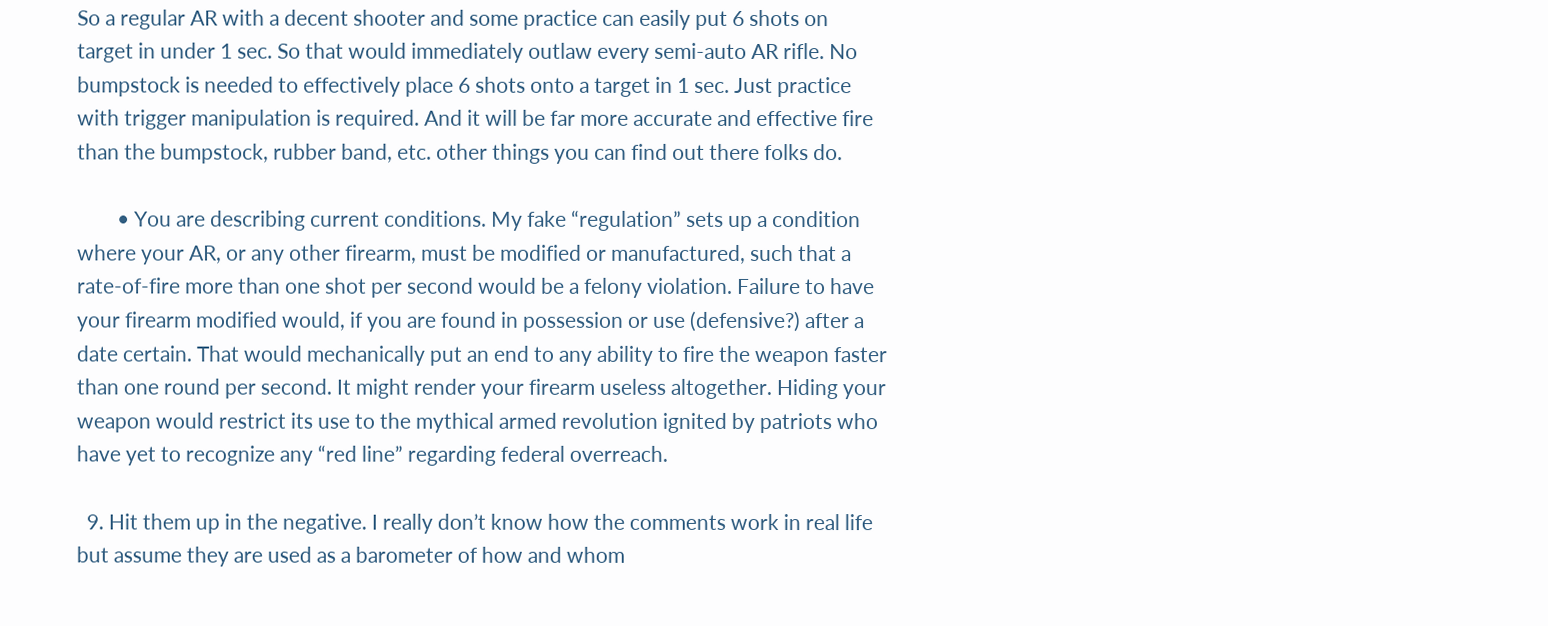So a regular AR with a decent shooter and some practice can easily put 6 shots on target in under 1 sec. So that would immediately outlaw every semi-auto AR rifle. No bumpstock is needed to effectively place 6 shots onto a target in 1 sec. Just practice with trigger manipulation is required. And it will be far more accurate and effective fire than the bumpstock, rubber band, etc. other things you can find out there folks do.

        • You are describing current conditions. My fake “regulation” sets up a condition where your AR, or any other firearm, must be modified or manufactured, such that a rate-of-fire more than one shot per second would be a felony violation. Failure to have your firearm modified would, if you are found in possession or use (defensive?) after a date certain. That would mechanically put an end to any ability to fire the weapon faster than one round per second. It might render your firearm useless altogether. Hiding your weapon would restrict its use to the mythical armed revolution ignited by patriots who have yet to recognize any “red line” regarding federal overreach.

  9. Hit them up in the negative. I really don’t know how the comments work in real life but assume they are used as a barometer of how and whom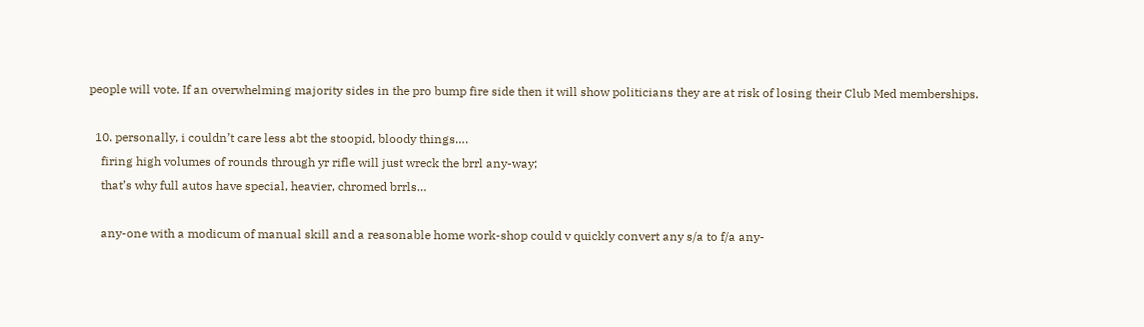people will vote. If an overwhelming majority sides in the pro bump fire side then it will show politicians they are at risk of losing their Club Med memberships.

  10. personally, i couldn’t care less abt the stoopid, bloody things….
    firing high volumes of rounds through yr rifle will just wreck the brrl any-way;
    that’s why full autos have special, heavier, chromed brrls…

    any-one with a modicum of manual skill and a reasonable home work-shop could v quickly convert any s/a to f/a any-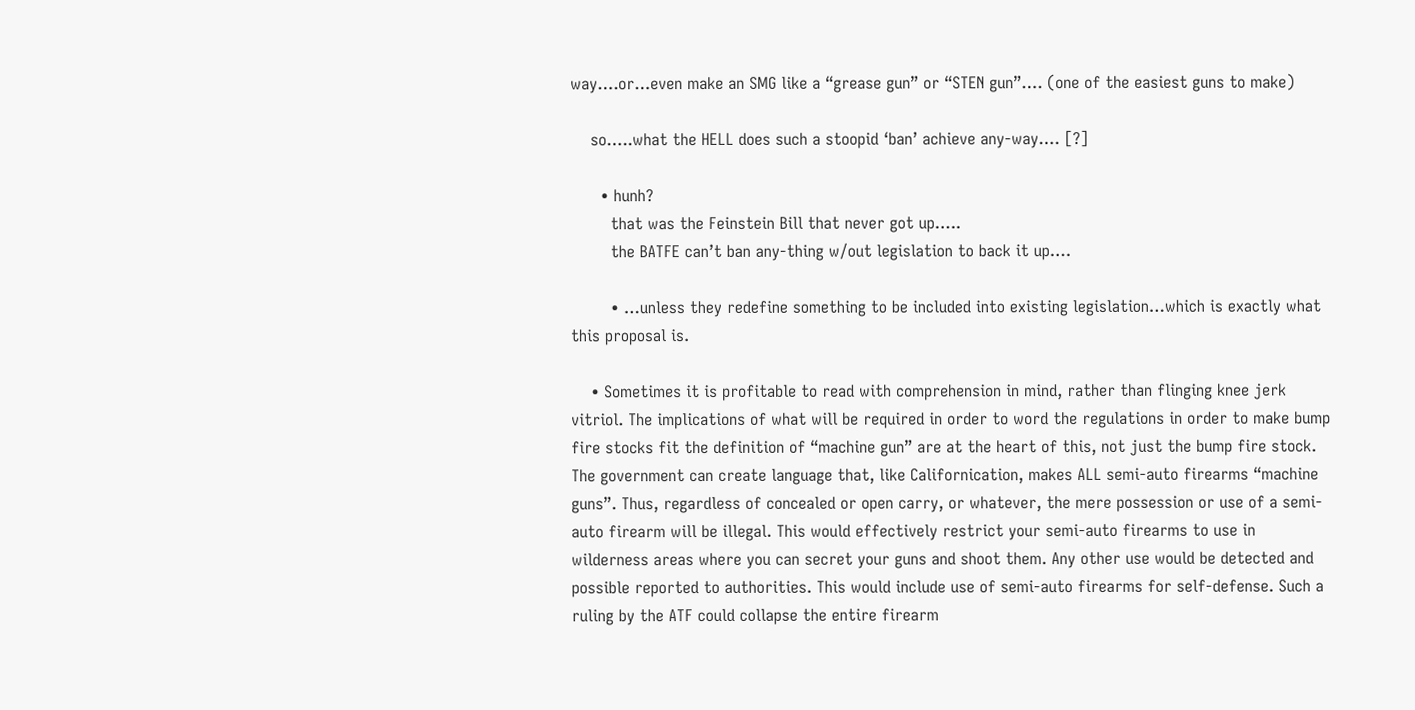way….or…even make an SMG like a “grease gun” or “STEN gun”…. (one of the easiest guns to make)

    so…..what the HELL does such a stoopid ‘ban’ achieve any-way…. [?]

      • hunh?
        that was the Feinstein Bill that never got up…..
        the BATFE can’t ban any-thing w/out legislation to back it up….

        • …unless they redefine something to be included into existing legislation…which is exactly what this proposal is.

    • Sometimes it is profitable to read with comprehension in mind, rather than flinging knee jerk vitriol. The implications of what will be required in order to word the regulations in order to make bump fire stocks fit the definition of “machine gun” are at the heart of this, not just the bump fire stock. The government can create language that, like Californication, makes ALL semi-auto firearms “machine guns”. Thus, regardless of concealed or open carry, or whatever, the mere possession or use of a semi-auto firearm will be illegal. This would effectively restrict your semi-auto firearms to use in wilderness areas where you can secret your guns and shoot them. Any other use would be detected and possible reported to authorities. This would include use of semi-auto firearms for self-defense. Such a ruling by the ATF could collapse the entire firearm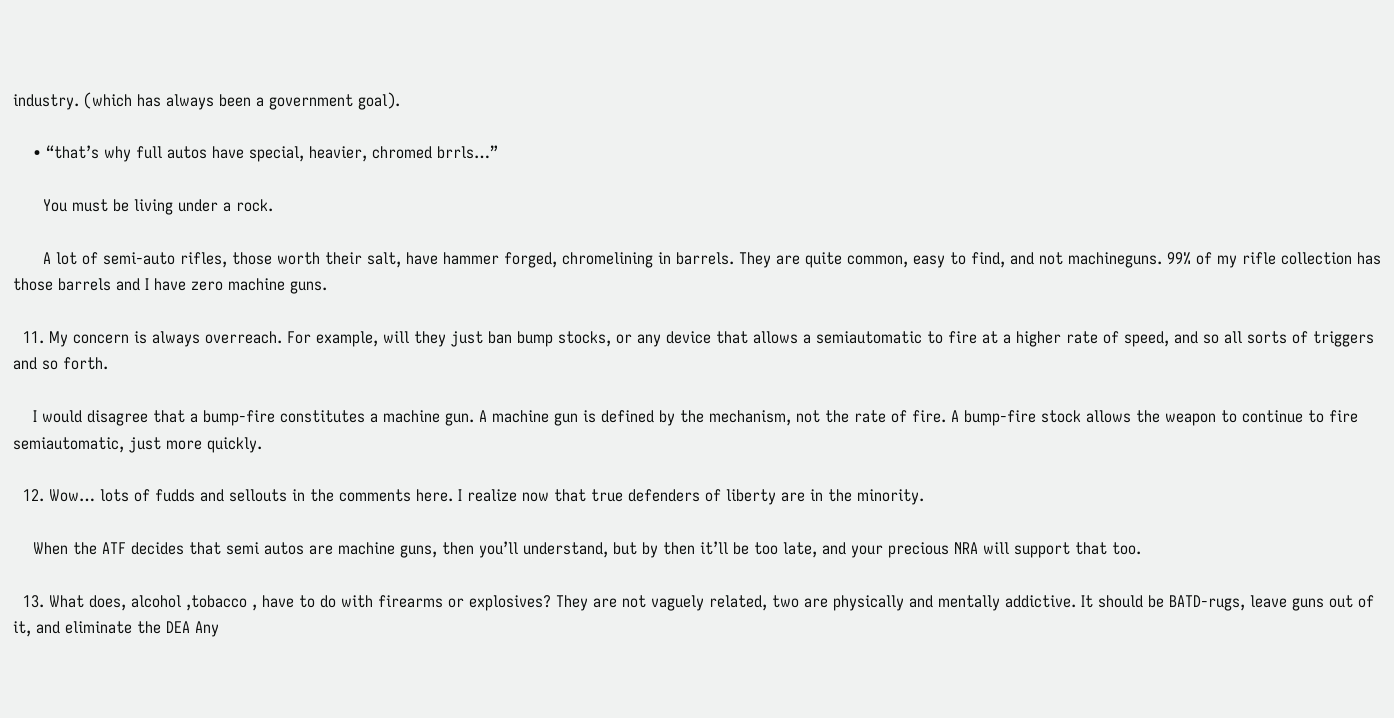industry. (which has always been a government goal).

    • “that’s why full autos have special, heavier, chromed brrls…”

      You must be living under a rock.

      A lot of semi-auto rifles, those worth their salt, have hammer forged, chromelining in barrels. They are quite common, easy to find, and not machineguns. 99% of my rifle collection has those barrels and I have zero machine guns.

  11. My concern is always overreach. For example, will they just ban bump stocks, or any device that allows a semiautomatic to fire at a higher rate of speed, and so all sorts of triggers and so forth.

    I would disagree that a bump-fire constitutes a machine gun. A machine gun is defined by the mechanism, not the rate of fire. A bump-fire stock allows the weapon to continue to fire semiautomatic, just more quickly.

  12. Wow… lots of fudds and sellouts in the comments here. I realize now that true defenders of liberty are in the minority.

    When the ATF decides that semi autos are machine guns, then you’ll understand, but by then it’ll be too late, and your precious NRA will support that too.

  13. What does, alcohol ,tobacco , have to do with firearms or explosives? They are not vaguely related, two are physically and mentally addictive. It should be BATD-rugs, leave guns out of it, and eliminate the DEA Any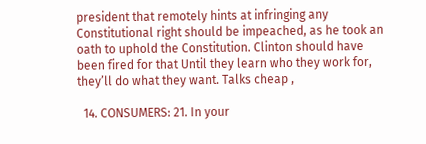president that remotely hints at infringing any Constitutional right should be impeached, as he took an oath to uphold the Constitution. Clinton should have been fired for that Until they learn who they work for, they’ll do what they want. Talks cheap ,

  14. CONSUMERS: 21. In your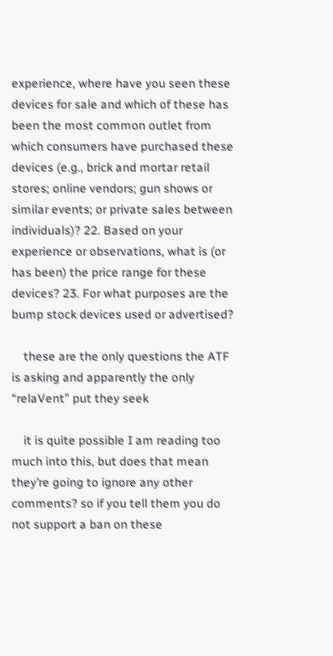experience, where have you seen these devices for sale and which of these has been the most common outlet from which consumers have purchased these devices (e.g., brick and mortar retail stores; online vendors; gun shows or similar events; or private sales between individuals)? 22. Based on your experience or observations, what is (or has been) the price range for these devices? 23. For what purposes are the bump stock devices used or advertised?

    these are the only questions the ATF is asking and apparently the only “relaVent” put they seek

    it is quite possible I am reading too much into this, but does that mean they’re going to ignore any other comments? so if you tell them you do not support a ban on these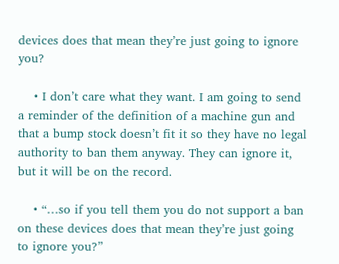devices does that mean they’re just going to ignore you?

    • I don’t care what they want. I am going to send a reminder of the definition of a machine gun and that a bump stock doesn’t fit it so they have no legal authority to ban them anyway. They can ignore it, but it will be on the record.

    • “…so if you tell them you do not support a ban on these devices does that mean they’re just going to ignore you?”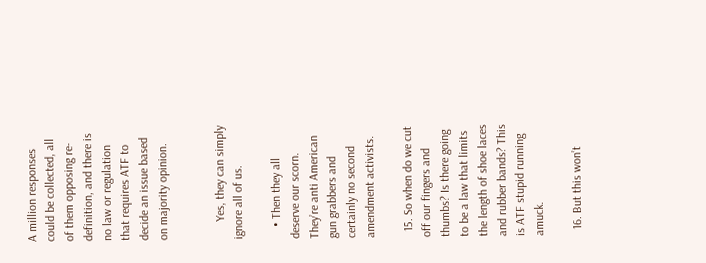A million responses could be collected, all of them opposing re-definition, and there is no law or regulation that requires ATF to decide an issue based on majority opinion.


      Yes, they can simply ignore all of us.

    • Then they all deserve our scorn. They’re anti American gun grabbers and certainly no second amendment activists.

  15. So when do we cut off our fingers and thumbs? Is there going to be a law that limits the length of shoe laces and rubber bands? This is ATF stupid running amuck.

  16. But this won’t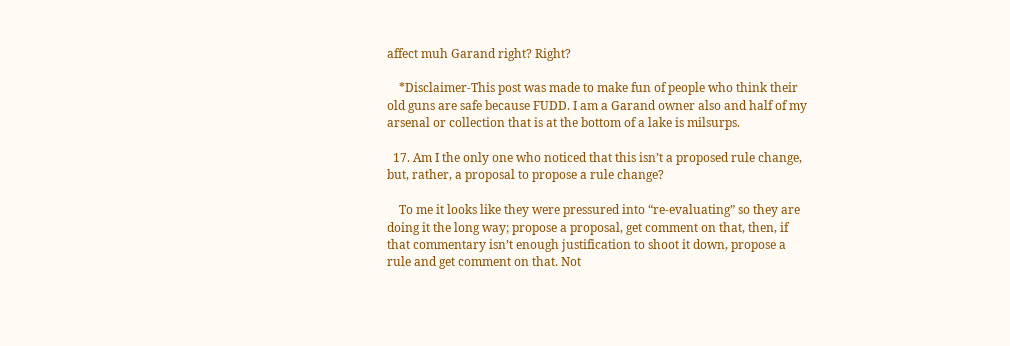affect muh Garand right? Right?

    *Disclaimer-This post was made to make fun of people who think their old guns are safe because FUDD. I am a Garand owner also and half of my arsenal or collection that is at the bottom of a lake is milsurps.

  17. Am I the only one who noticed that this isn’t a proposed rule change, but, rather, a proposal to propose a rule change?

    To me it looks like they were pressured into “re-evaluating” so they are doing it the long way; propose a proposal, get comment on that, then, if that commentary isn’t enough justification to shoot it down, propose a rule and get comment on that. Not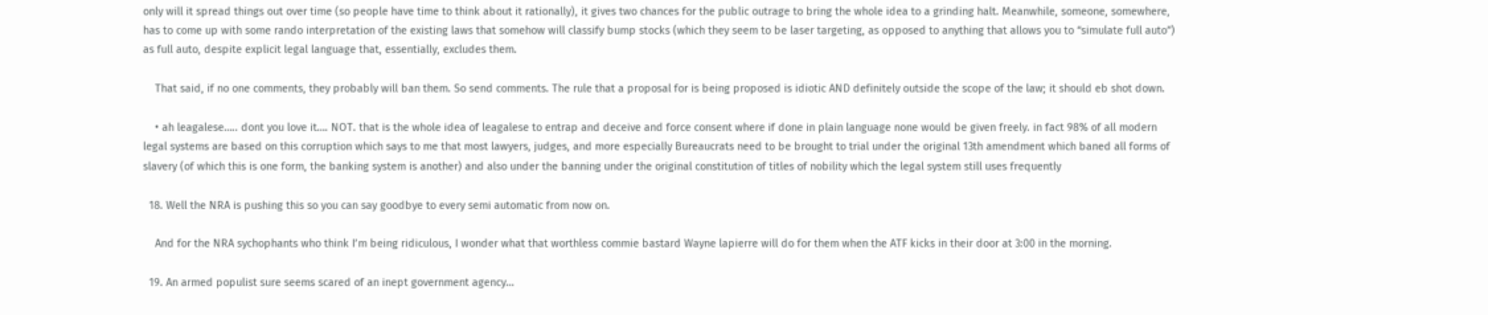only will it spread things out over time (so people have time to think about it rationally), it gives two chances for the public outrage to bring the whole idea to a grinding halt. Meanwhile, someone, somewhere, has to come up with some rando interpretation of the existing laws that somehow will classify bump stocks (which they seem to be laser targeting, as opposed to anything that allows you to “simulate full auto”) as full auto, despite explicit legal language that, essentially, excludes them.

    That said, if no one comments, they probably will ban them. So send comments. The rule that a proposal for is being proposed is idiotic AND definitely outside the scope of the law; it should eb shot down.

    • ah leagalese….. dont you love it…. NOT. that is the whole idea of leagalese to entrap and deceive and force consent where if done in plain language none would be given freely. in fact 98% of all modern legal systems are based on this corruption which says to me that most lawyers, judges, and more especially Bureaucrats need to be brought to trial under the original 13th amendment which baned all forms of slavery (of which this is one form, the banking system is another) and also under the banning under the original constitution of titles of nobility which the legal system still uses frequently

  18. Well the NRA is pushing this so you can say goodbye to every semi automatic from now on.

    And for the NRA sychophants who think I’m being ridiculous, I wonder what that worthless commie bastard Wayne lapierre will do for them when the ATF kicks in their door at 3:00 in the morning.

  19. An armed populist sure seems scared of an inept government agency…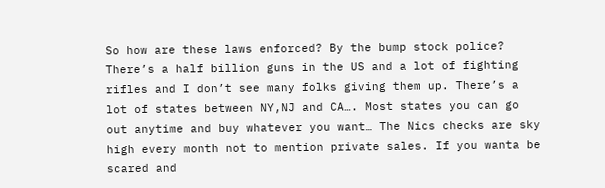So how are these laws enforced? By the bump stock police? There’s a half billion guns in the US and a lot of fighting rifles and I don’t see many folks giving them up. There’s a lot of states between NY,NJ and CA…. Most states you can go out anytime and buy whatever you want… The Nics checks are sky high every month not to mention private sales. If you wanta be scared and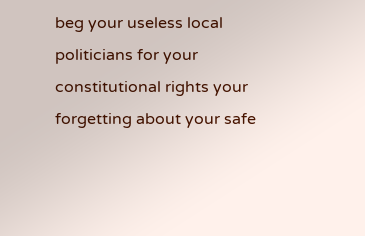beg your useless local politicians for your constitutional rights your forgetting about your safe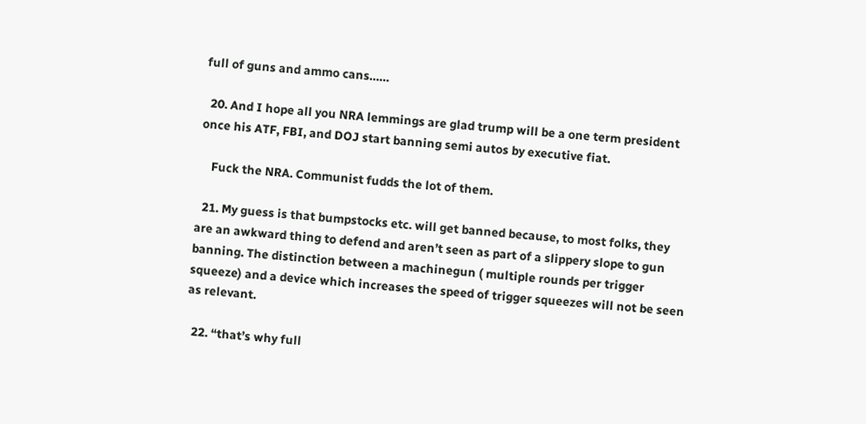full of guns and ammo cans……

  20. And I hope all you NRA lemmings are glad trump will be a one term president once his ATF, FBI, and DOJ start banning semi autos by executive fiat.

    Fuck the NRA. Communist fudds the lot of them.

  21. My guess is that bumpstocks etc. will get banned because, to most folks, they are an awkward thing to defend and aren’t seen as part of a slippery slope to gun banning. The distinction between a machinegun ( multiple rounds per trigger squeeze) and a device which increases the speed of trigger squeezes will not be seen as relevant.

  22. “that’s why full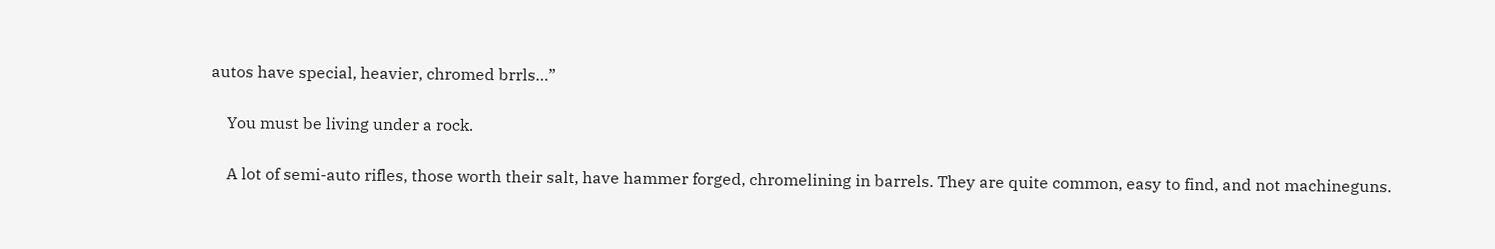autos have special, heavier, chromed brrls…”

    You must be living under a rock.

    A lot of semi-auto rifles, those worth their salt, have hammer forged, chromelining in barrels. They are quite common, easy to find, and not machineguns.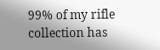99% of my rifle collection has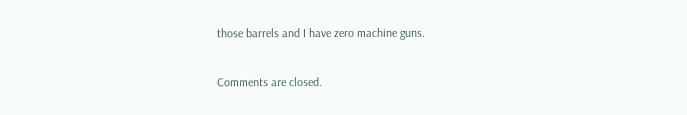those barrels and I have zero machine guns.

Comments are closed.